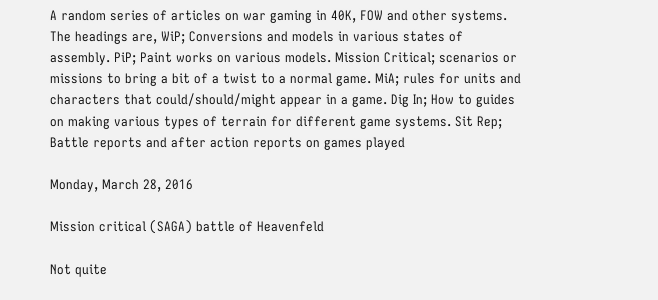A random series of articles on war gaming in 40K, FOW and other systems. The headings are, WiP; Conversions and models in various states of assembly. PiP; Paint works on various models. Mission Critical; scenarios or missions to bring a bit of a twist to a normal game. MiA; rules for units and characters that could/should/might appear in a game. Dig In; How to guides on making various types of terrain for different game systems. Sit Rep; Battle reports and after action reports on games played

Monday, March 28, 2016

Mission critical (SAGA) battle of Heavenfeld

Not quite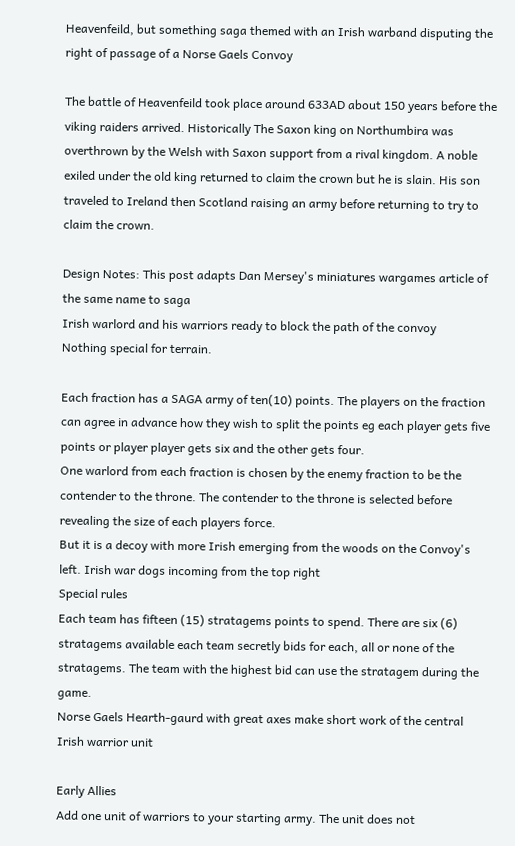Heavenfeild, but something saga themed with an Irish warband disputing the right of passage of a Norse Gaels Convoy

The battle of Heavenfeild took place around 633AD about 150 years before the viking raiders arrived. Historically The Saxon king on Northumbira was overthrown by the Welsh with Saxon support from a rival kingdom. A noble exiled under the old king returned to claim the crown but he is slain. His son traveled to Ireland then Scotland raising an army before returning to try to claim the crown.

Design Notes: This post adapts Dan Mersey's miniatures wargames article of the same name to saga
Irish warlord and his warriors ready to block the path of the convoy
Nothing special for terrain.

Each fraction has a SAGA army of ten(10) points. The players on the fraction can agree in advance how they wish to split the points eg each player gets five points or player player gets six and the other gets four.
One warlord from each fraction is chosen by the enemy fraction to be the contender to the throne. The contender to the throne is selected before revealing the size of each players force.
But it is a decoy with more Irish emerging from the woods on the Convoy's left. Irish war dogs incoming from the top right
Special rules
Each team has fifteen (15) stratagems points to spend. There are six (6) stratagems available each team secretly bids for each, all or none of the stratagems. The team with the highest bid can use the stratagem during the game.
Norse Gaels Hearth-gaurd with great axes make short work of the central Irish warrior unit

Early Allies
Add one unit of warriors to your starting army. The unit does not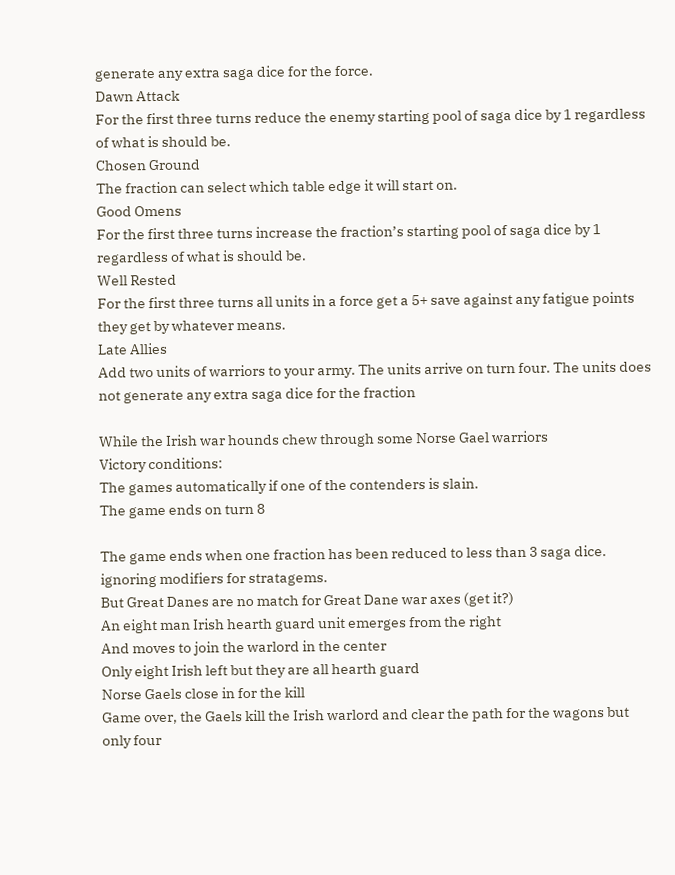generate any extra saga dice for the force.
Dawn Attack
For the first three turns reduce the enemy starting pool of saga dice by 1 regardless of what is should be.
Chosen Ground
The fraction can select which table edge it will start on.
Good Omens
For the first three turns increase the fraction’s starting pool of saga dice by 1 regardless of what is should be.
Well Rested
For the first three turns all units in a force get a 5+ save against any fatigue points they get by whatever means.
Late Allies
Add two units of warriors to your army. The units arrive on turn four. The units does not generate any extra saga dice for the fraction

While the Irish war hounds chew through some Norse Gael warriors
Victory conditions:
The games automatically if one of the contenders is slain.
The game ends on turn 8

The game ends when one fraction has been reduced to less than 3 saga dice. ignoring modifiers for stratagems.
But Great Danes are no match for Great Dane war axes (get it?)
An eight man Irish hearth guard unit emerges from the right
And moves to join the warlord in the center
Only eight Irish left but they are all hearth guard
Norse Gaels close in for the kill
Game over, the Gaels kill the Irish warlord and clear the path for the wagons but only four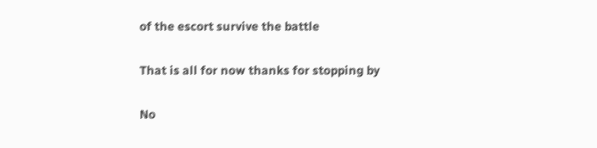of the escort survive the battle

That is all for now thanks for stopping by

No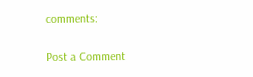comments:

Post a Comment